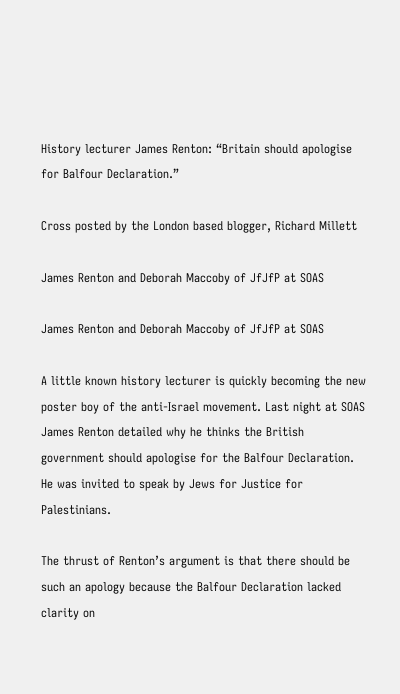History lecturer James Renton: “Britain should apologise for Balfour Declaration.”

Cross posted by the London based blogger, Richard Millett

James Renton and Deborah Maccoby of JfJfP at SOAS

James Renton and Deborah Maccoby of JfJfP at SOAS

A little known history lecturer is quickly becoming the new poster boy of the anti-Israel movement. Last night at SOAS James Renton detailed why he thinks the British government should apologise for the Balfour Declaration. He was invited to speak by Jews for Justice for Palestinians.

The thrust of Renton’s argument is that there should be such an apology because the Balfour Declaration lacked clarity on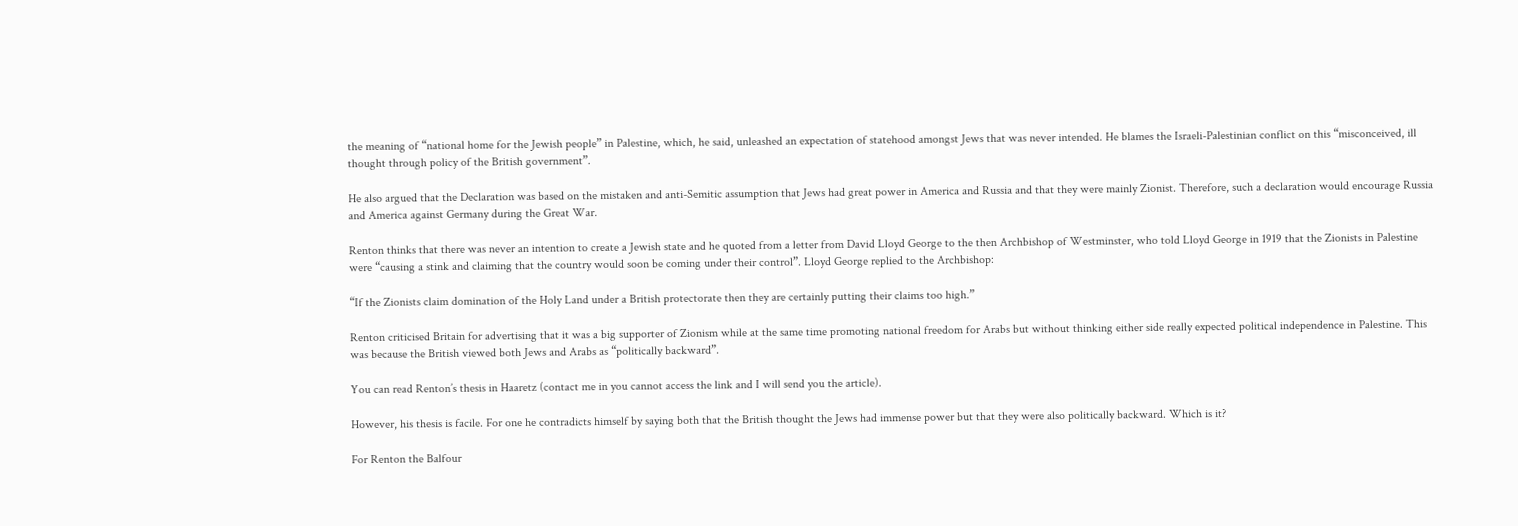the meaning of “national home for the Jewish people” in Palestine, which, he said, unleashed an expectation of statehood amongst Jews that was never intended. He blames the Israeli-Palestinian conflict on this “misconceived, ill thought through policy of the British government”.

He also argued that the Declaration was based on the mistaken and anti-Semitic assumption that Jews had great power in America and Russia and that they were mainly Zionist. Therefore, such a declaration would encourage Russia and America against Germany during the Great War.

Renton thinks that there was never an intention to create a Jewish state and he quoted from a letter from David Lloyd George to the then Archbishop of Westminster, who told Lloyd George in 1919 that the Zionists in Palestine were “causing a stink and claiming that the country would soon be coming under their control”. Lloyd George replied to the Archbishop:

“If the Zionists claim domination of the Holy Land under a British protectorate then they are certainly putting their claims too high.”

Renton criticised Britain for advertising that it was a big supporter of Zionism while at the same time promoting national freedom for Arabs but without thinking either side really expected political independence in Palestine. This was because the British viewed both Jews and Arabs as “politically backward”.

You can read Renton’s thesis in Haaretz (contact me in you cannot access the link and I will send you the article).

However, his thesis is facile. For one he contradicts himself by saying both that the British thought the Jews had immense power but that they were also politically backward. Which is it?

For Renton the Balfour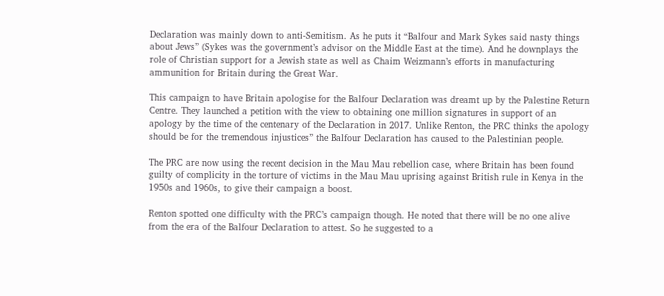Declaration was mainly down to anti-Semitism. As he puts it “Balfour and Mark Sykes said nasty things about Jews” (Sykes was the government’s advisor on the Middle East at the time). And he downplays the role of Christian support for a Jewish state as well as Chaim Weizmann’s efforts in manufacturing ammunition for Britain during the Great War.

This campaign to have Britain apologise for the Balfour Declaration was dreamt up by the Palestine Return Centre. They launched a petition with the view to obtaining one million signatures in support of an apology by the time of the centenary of the Declaration in 2017. Unlike Renton, the PRC thinks the apology should be for the tremendous injustices” the Balfour Declaration has caused to the Palestinian people.

The PRC are now using the recent decision in the Mau Mau rebellion case, where Britain has been found guilty of complicity in the torture of victims in the Mau Mau uprising against British rule in Kenya in the 1950s and 1960s, to give their campaign a boost.

Renton spotted one difficulty with the PRC’s campaign though. He noted that there will be no one alive from the era of the Balfour Declaration to attest. So he suggested to a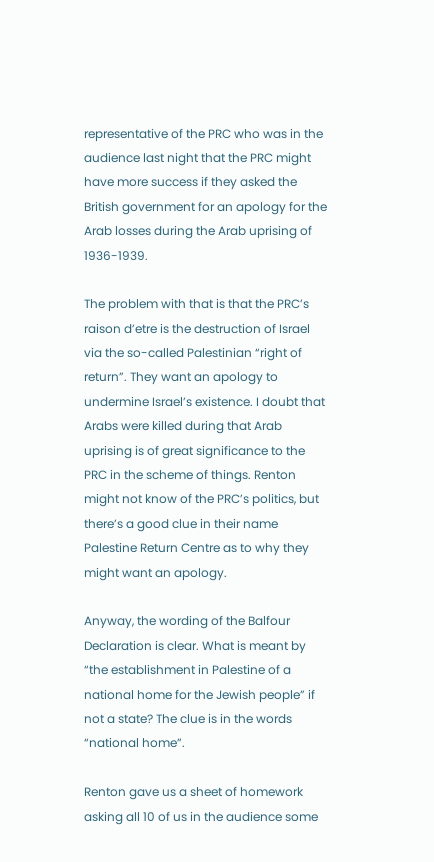representative of the PRC who was in the audience last night that the PRC might have more success if they asked the British government for an apology for the Arab losses during the Arab uprising of 1936-1939.

The problem with that is that the PRC’s raison d’etre is the destruction of Israel via the so-called Palestinian “right of return”. They want an apology to undermine Israel’s existence. I doubt that Arabs were killed during that Arab uprising is of great significance to the PRC in the scheme of things. Renton might not know of the PRC’s politics, but there’s a good clue in their name Palestine Return Centre as to why they might want an apology.

Anyway, the wording of the Balfour Declaration is clear. What is meant by “the establishment in Palestine of a national home for the Jewish people” if not a state? The clue is in the words “national home”.

Renton gave us a sheet of homework asking all 10 of us in the audience some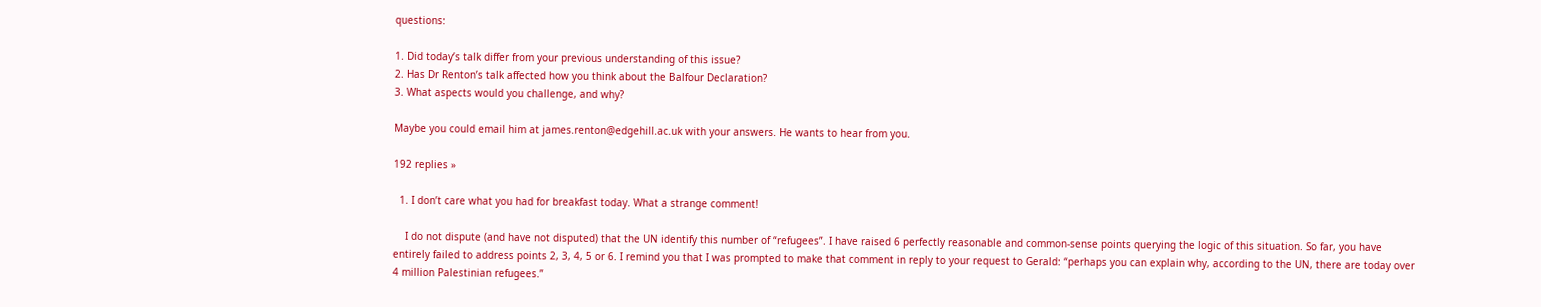questions:

1. Did today’s talk differ from your previous understanding of this issue?
2. Has Dr Renton’s talk affected how you think about the Balfour Declaration?
3. What aspects would you challenge, and why?

Maybe you could email him at james.renton@edgehill.ac.uk with your answers. He wants to hear from you.

192 replies »

  1. I don’t care what you had for breakfast today. What a strange comment!

    I do not dispute (and have not disputed) that the UN identify this number of “refugees”. I have raised 6 perfectly reasonable and common-sense points querying the logic of this situation. So far, you have entirely failed to address points 2, 3, 4, 5 or 6. I remind you that I was prompted to make that comment in reply to your request to Gerald: “perhaps you can explain why, according to the UN, there are today over 4 million Palestinian refugees.”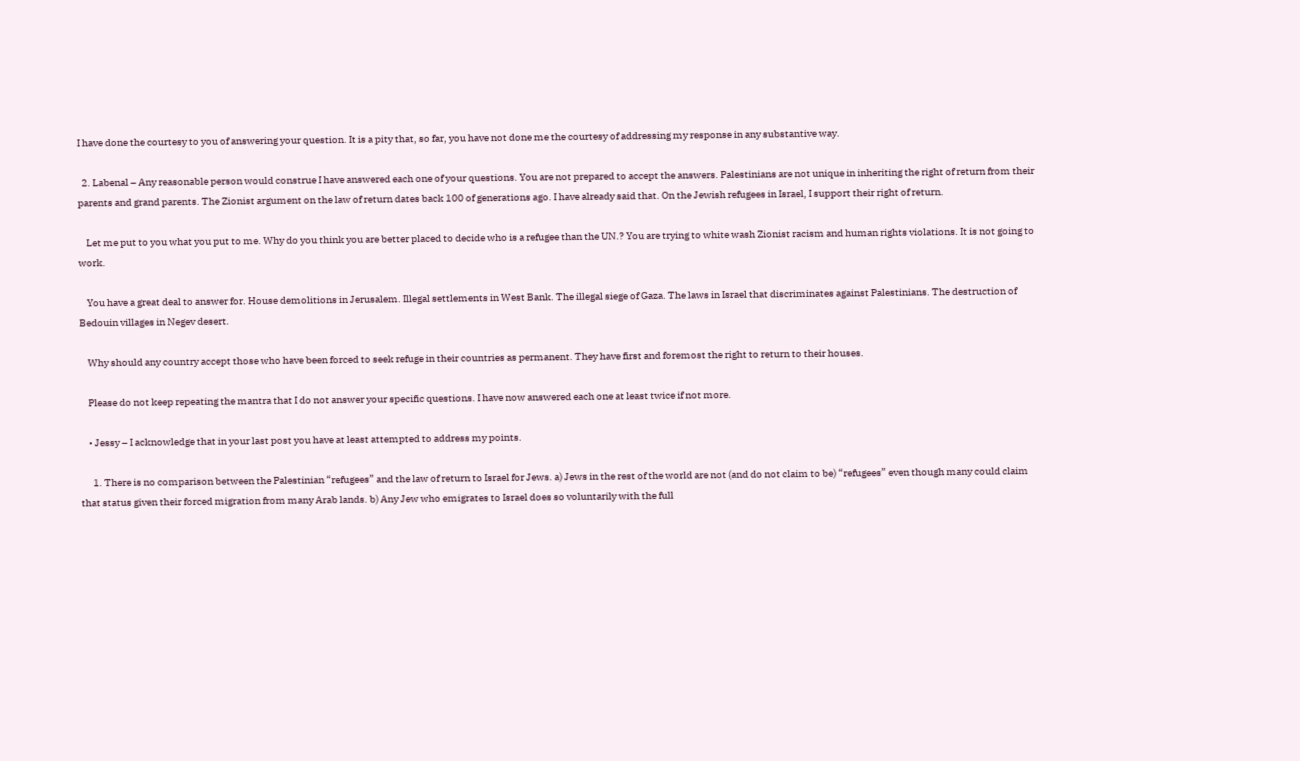I have done the courtesy to you of answering your question. It is a pity that, so far, you have not done me the courtesy of addressing my response in any substantive way.

  2. Labenal – Any reasonable person would construe I have answered each one of your questions. You are not prepared to accept the answers. Palestinians are not unique in inheriting the right of return from their parents and grand parents. The Zionist argument on the law of return dates back 100 of generations ago. I have already said that. On the Jewish refugees in Israel, I support their right of return.

    Let me put to you what you put to me. Why do you think you are better placed to decide who is a refugee than the UN.? You are trying to white wash Zionist racism and human rights violations. It is not going to work.

    You have a great deal to answer for. House demolitions in Jerusalem. Illegal settlements in West Bank. The illegal siege of Gaza. The laws in Israel that discriminates against Palestinians. The destruction of Bedouin villages in Negev desert.

    Why should any country accept those who have been forced to seek refuge in their countries as permanent. They have first and foremost the right to return to their houses.

    Please do not keep repeating the mantra that I do not answer your specific questions. I have now answered each one at least twice if not more.

    • Jessy – I acknowledge that in your last post you have at least attempted to address my points.

      1. There is no comparison between the Palestinian “refugees” and the law of return to Israel for Jews. a) Jews in the rest of the world are not (and do not claim to be) “refugees” even though many could claim that status given their forced migration from many Arab lands. b) Any Jew who emigrates to Israel does so voluntarily with the full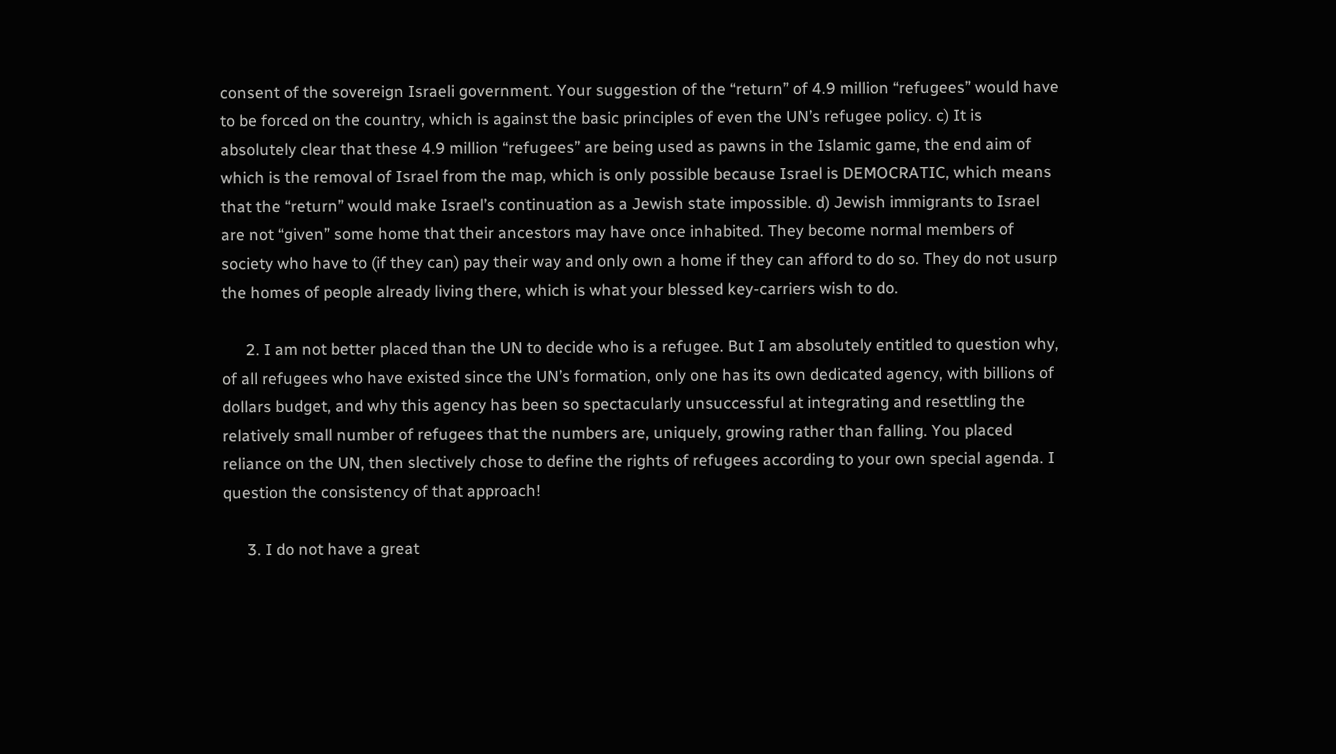consent of the sovereign Israeli government. Your suggestion of the “return” of 4.9 million “refugees” would have to be forced on the country, which is against the basic principles of even the UN’s refugee policy. c) It is absolutely clear that these 4.9 million “refugees” are being used as pawns in the Islamic game, the end aim of which is the removal of Israel from the map, which is only possible because Israel is DEMOCRATIC, which means that the “return” would make Israel’s continuation as a Jewish state impossible. d) Jewish immigrants to Israel are not “given” some home that their ancestors may have once inhabited. They become normal members of society who have to (if they can) pay their way and only own a home if they can afford to do so. They do not usurp the homes of people already living there, which is what your blessed key-carriers wish to do.

      2. I am not better placed than the UN to decide who is a refugee. But I am absolutely entitled to question why, of all refugees who have existed since the UN’s formation, only one has its own dedicated agency, with billions of dollars budget, and why this agency has been so spectacularly unsuccessful at integrating and resettling the relatively small number of refugees that the numbers are, uniquely, growing rather than falling. You placed reliance on the UN, then slectively chose to define the rights of refugees according to your own special agenda. I question the consistency of that approach!

      3. I do not have a great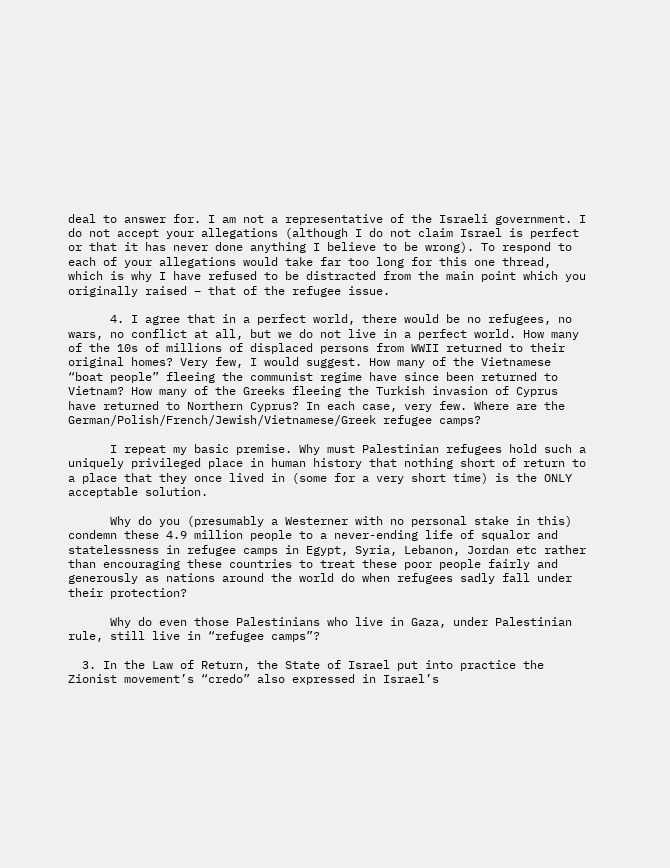deal to answer for. I am not a representative of the Israeli government. I do not accept your allegations (although I do not claim Israel is perfect or that it has never done anything I believe to be wrong). To respond to each of your allegations would take far too long for this one thread, which is why I have refused to be distracted from the main point which you originally raised – that of the refugee issue.

      4. I agree that in a perfect world, there would be no refugees, no wars, no conflict at all, but we do not live in a perfect world. How many of the 10s of millions of displaced persons from WWII returned to their original homes? Very few, I would suggest. How many of the Vietnamese “boat people” fleeing the communist regime have since been returned to Vietnam? How many of the Greeks fleeing the Turkish invasion of Cyprus have returned to Northern Cyprus? In each case, very few. Where are the German/Polish/French/Jewish/Vietnamese/Greek refugee camps?

      I repeat my basic premise. Why must Palestinian refugees hold such a uniquely privileged place in human history that nothing short of return to a place that they once lived in (some for a very short time) is the ONLY acceptable solution.

      Why do you (presumably a Westerner with no personal stake in this) condemn these 4.9 million people to a never-ending life of squalor and statelessness in refugee camps in Egypt, Syria, Lebanon, Jordan etc rather than encouraging these countries to treat these poor people fairly and generously as nations around the world do when refugees sadly fall under their protection?

      Why do even those Palestinians who live in Gaza, under Palestinian rule, still live in “refugee camps”?

  3. In the Law of Return, the State of Israel put into practice the Zionist movement’s “credo” also expressed in Israel’s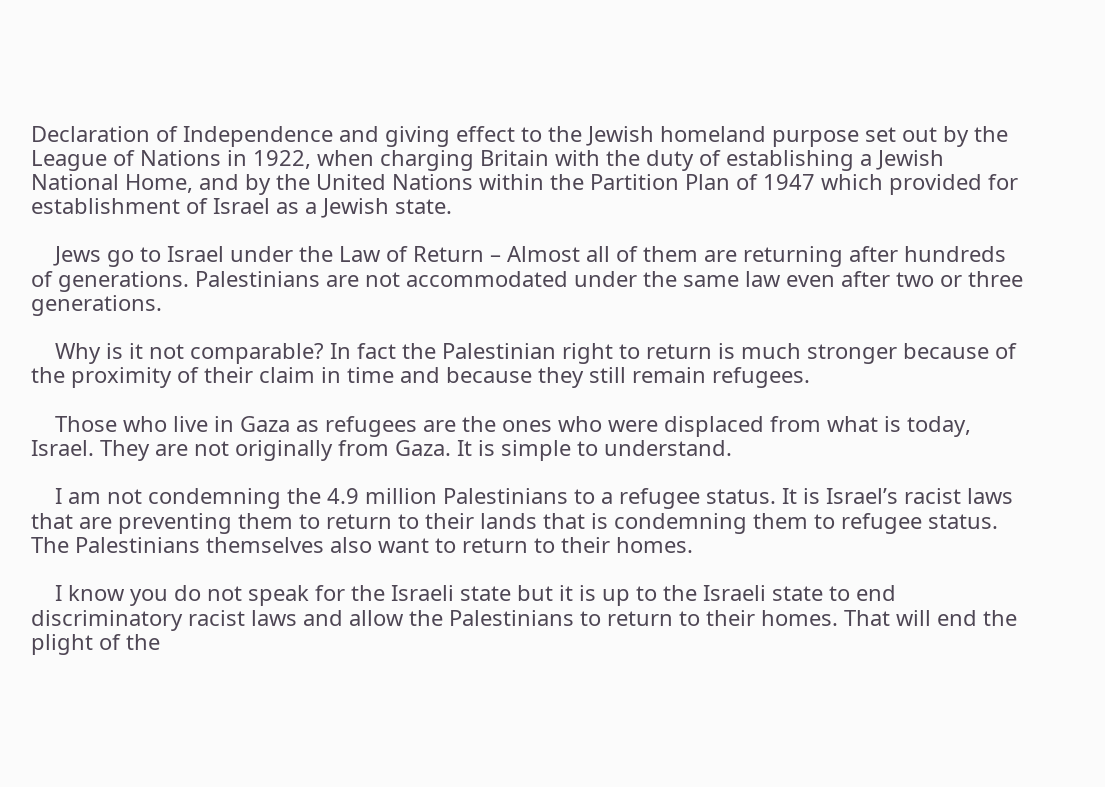Declaration of Independence and giving effect to the Jewish homeland purpose set out by the League of Nations in 1922, when charging Britain with the duty of establishing a Jewish National Home, and by the United Nations within the Partition Plan of 1947 which provided for establishment of Israel as a Jewish state.

    Jews go to Israel under the Law of Return – Almost all of them are returning after hundreds of generations. Palestinians are not accommodated under the same law even after two or three generations.

    Why is it not comparable? In fact the Palestinian right to return is much stronger because of the proximity of their claim in time and because they still remain refugees.

    Those who live in Gaza as refugees are the ones who were displaced from what is today, Israel. They are not originally from Gaza. It is simple to understand.

    I am not condemning the 4.9 million Palestinians to a refugee status. It is Israel’s racist laws that are preventing them to return to their lands that is condemning them to refugee status. The Palestinians themselves also want to return to their homes.

    I know you do not speak for the Israeli state but it is up to the Israeli state to end discriminatory racist laws and allow the Palestinians to return to their homes. That will end the plight of the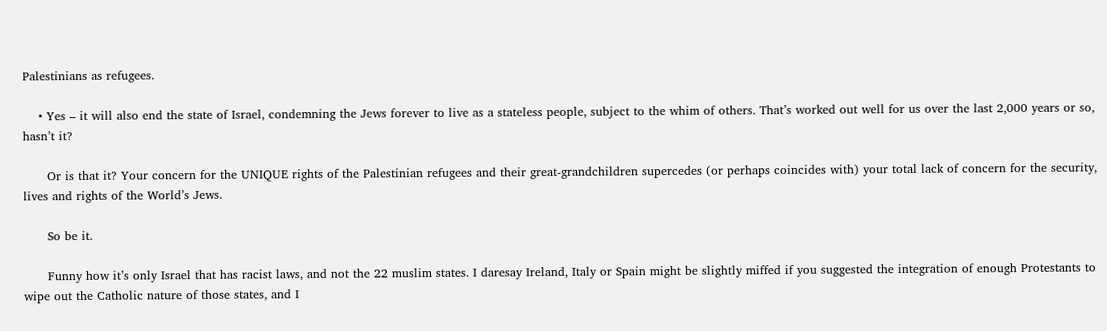Palestinians as refugees.

    • Yes – it will also end the state of Israel, condemning the Jews forever to live as a stateless people, subject to the whim of others. That’s worked out well for us over the last 2,000 years or so, hasn’t it?

      Or is that it? Your concern for the UNIQUE rights of the Palestinian refugees and their great-grandchildren supercedes (or perhaps coincides with) your total lack of concern for the security, lives and rights of the World’s Jews.

      So be it.

      Funny how it’s only Israel that has racist laws, and not the 22 muslim states. I daresay Ireland, Italy or Spain might be slightly miffed if you suggested the integration of enough Protestants to wipe out the Catholic nature of those states, and I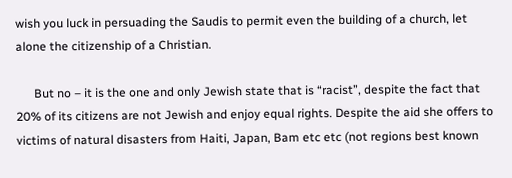wish you luck in persuading the Saudis to permit even the building of a church, let alone the citizenship of a Christian.

      But no – it is the one and only Jewish state that is “racist”, despite the fact that 20% of its citizens are not Jewish and enjoy equal rights. Despite the aid she offers to victims of natural disasters from Haiti, Japan, Bam etc etc (not regions best known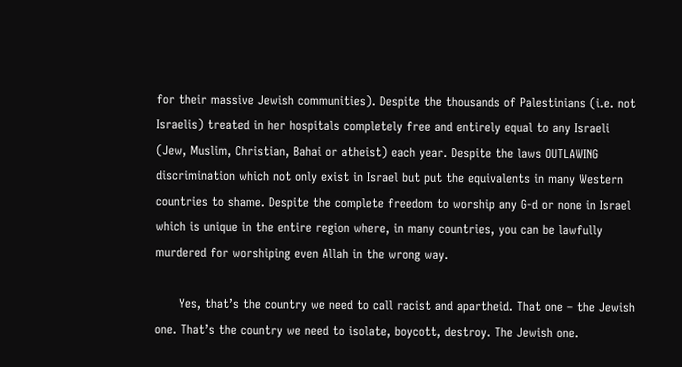for their massive Jewish communities). Despite the thousands of Palestinians (i.e. not Israelis) treated in her hospitals completely free and entirely equal to any Israeli (Jew, Muslim, Christian, Bahai or atheist) each year. Despite the laws OUTLAWING discrimination which not only exist in Israel but put the equivalents in many Western countries to shame. Despite the complete freedom to worship any G-d or none in Israel which is unique in the entire region where, in many countries, you can be lawfully murdered for worshiping even Allah in the wrong way.

      Yes, that’s the country we need to call racist and apartheid. That one – the Jewish one. That’s the country we need to isolate, boycott, destroy. The Jewish one.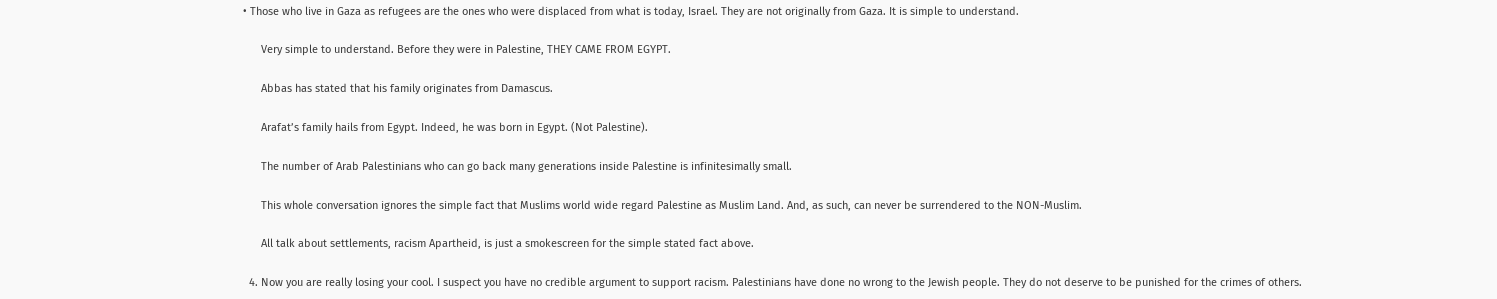• Those who live in Gaza as refugees are the ones who were displaced from what is today, Israel. They are not originally from Gaza. It is simple to understand.

      Very simple to understand. Before they were in Palestine, THEY CAME FROM EGYPT.

      Abbas has stated that his family originates from Damascus.

      Arafat’s family hails from Egypt. Indeed, he was born in Egypt. (Not Palestine).

      The number of Arab Palestinians who can go back many generations inside Palestine is infinitesimally small.

      This whole conversation ignores the simple fact that Muslims world wide regard Palestine as Muslim Land. And, as such, can never be surrendered to the NON-Muslim.

      All talk about settlements, racism Apartheid, is just a smokescreen for the simple stated fact above.

  4. Now you are really losing your cool. I suspect you have no credible argument to support racism. Palestinians have done no wrong to the Jewish people. They do not deserve to be punished for the crimes of others.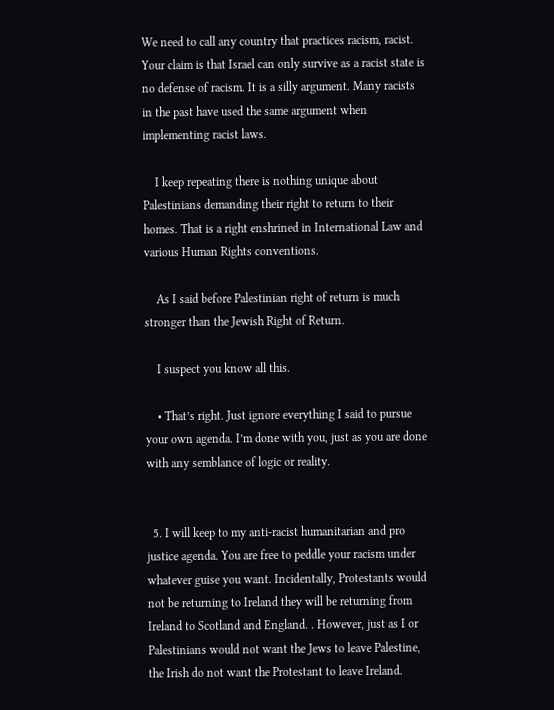We need to call any country that practices racism, racist. Your claim is that Israel can only survive as a racist state is no defense of racism. It is a silly argument. Many racists in the past have used the same argument when implementing racist laws.

    I keep repeating there is nothing unique about Palestinians demanding their right to return to their homes. That is a right enshrined in International Law and various Human Rights conventions.

    As I said before Palestinian right of return is much stronger than the Jewish Right of Return.

    I suspect you know all this.

    • That’s right. Just ignore everything I said to pursue your own agenda. I’m done with you, just as you are done with any semblance of logic or reality.


  5. I will keep to my anti-racist humanitarian and pro justice agenda. You are free to peddle your racism under whatever guise you want. Incidentally, Protestants would not be returning to Ireland they will be returning from Ireland to Scotland and England. . However, just as I or Palestinians would not want the Jews to leave Palestine, the Irish do not want the Protestant to leave Ireland.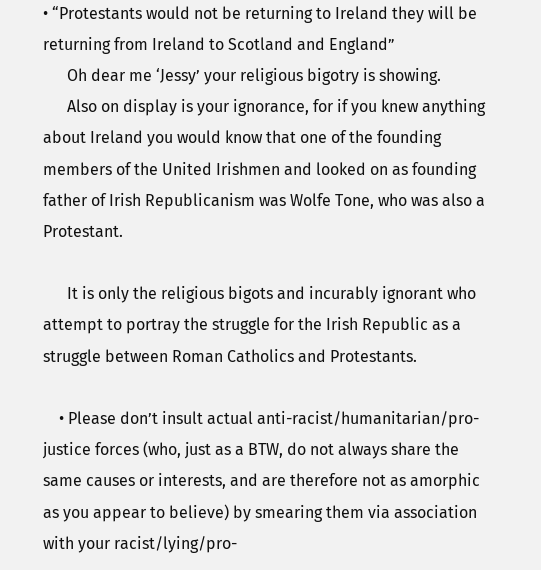• “Protestants would not be returning to Ireland they will be returning from Ireland to Scotland and England”
      Oh dear me ‘Jessy’ your religious bigotry is showing.
      Also on display is your ignorance, for if you knew anything about Ireland you would know that one of the founding members of the United Irishmen and looked on as founding father of Irish Republicanism was Wolfe Tone, who was also a Protestant.

      It is only the religious bigots and incurably ignorant who attempt to portray the struggle for the Irish Republic as a struggle between Roman Catholics and Protestants.

    • Please don’t insult actual anti-racist/humanitarian/pro-justice forces (who, just as a BTW, do not always share the same causes or interests, and are therefore not as amorphic as you appear to believe) by smearing them via association with your racist/lying/pro-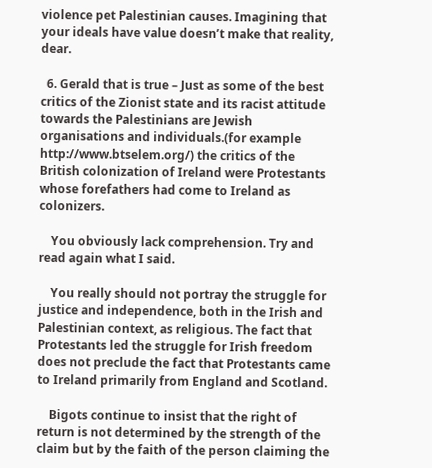violence pet Palestinian causes. Imagining that your ideals have value doesn’t make that reality, dear.

  6. Gerald that is true – Just as some of the best critics of the Zionist state and its racist attitude towards the Palestinians are Jewish organisations and individuals.(for example http://www.btselem.org/) the critics of the British colonization of Ireland were Protestants whose forefathers had come to Ireland as colonizers.

    You obviously lack comprehension. Try and read again what I said.

    You really should not portray the struggle for justice and independence, both in the Irish and Palestinian context, as religious. The fact that Protestants led the struggle for Irish freedom does not preclude the fact that Protestants came to Ireland primarily from England and Scotland.

    Bigots continue to insist that the right of return is not determined by the strength of the claim but by the faith of the person claiming the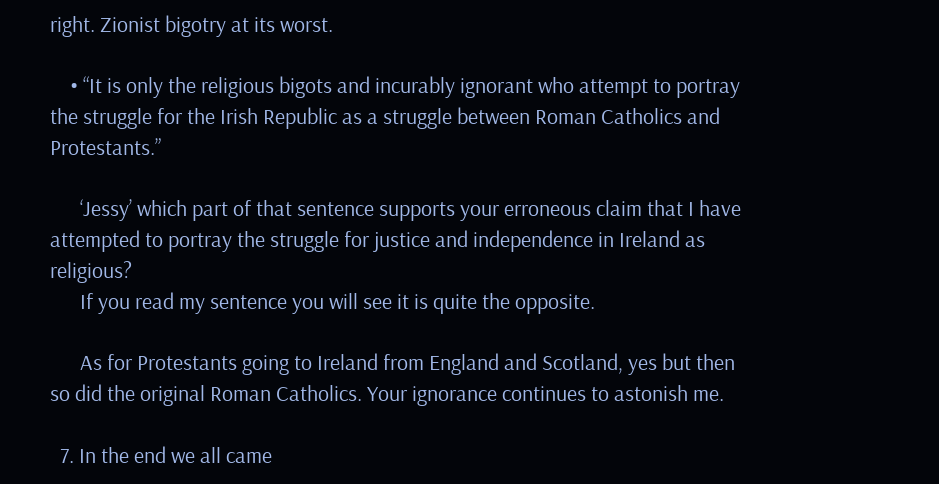right. Zionist bigotry at its worst.

    • “It is only the religious bigots and incurably ignorant who attempt to portray the struggle for the Irish Republic as a struggle between Roman Catholics and Protestants.”

      ‘Jessy’ which part of that sentence supports your erroneous claim that I have attempted to portray the struggle for justice and independence in Ireland as religious?
      If you read my sentence you will see it is quite the opposite.

      As for Protestants going to Ireland from England and Scotland, yes but then so did the original Roman Catholics. Your ignorance continues to astonish me.

  7. In the end we all came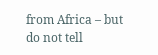from Africa – but do not tell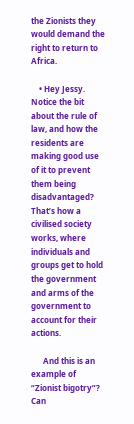the Zionists they would demand the right to return to Africa.

    • Hey Jessy. Notice the bit about the rule of law, and how the residents are making good use of it to prevent them being disadvantaged? That’s how a civilised society works, where individuals and groups get to hold the government and arms of the government to account for their actions.

      And this is an example of “Zionist bigotry”? Can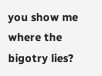you show me where the bigotry lies?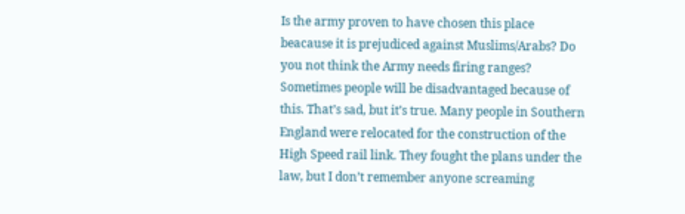Is the army proven to have chosen this place beacause it is prejudiced against Muslims/Arabs? Do you not think the Army needs firing ranges? Sometimes people will be disadvantaged because of this. That’s sad, but it’s true. Many people in Southern England were relocated for the construction of the High Speed rail link. They fought the plans under the law, but I don’t remember anyone screaming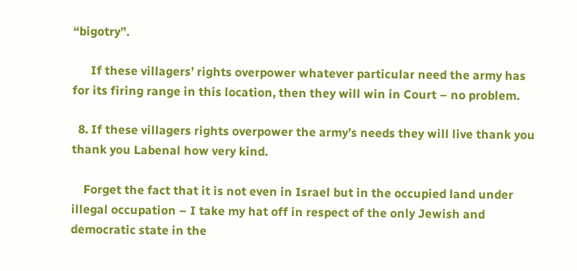“bigotry”.

      If these villagers’ rights overpower whatever particular need the army has for its firing range in this location, then they will win in Court – no problem.

  8. If these villagers rights overpower the army’s needs they will live thank you thank you Labenal how very kind.

    Forget the fact that it is not even in Israel but in the occupied land under illegal occupation – I take my hat off in respect of the only Jewish and democratic state in the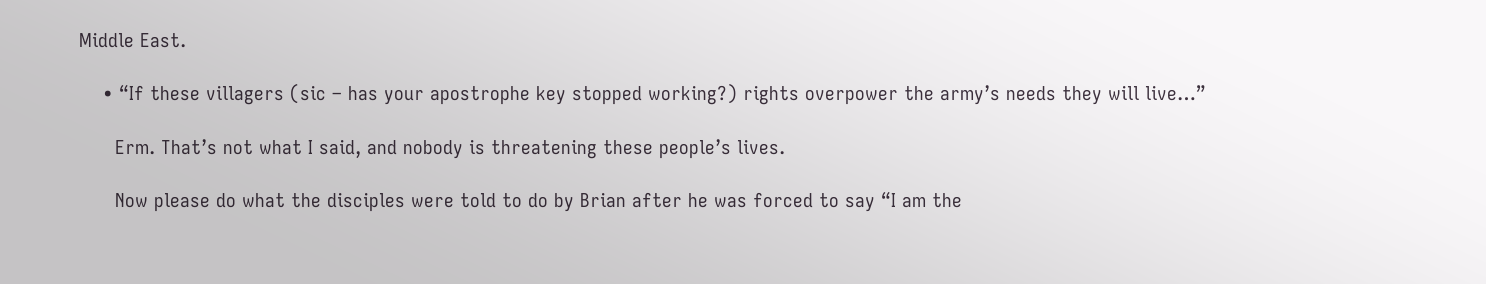Middle East.

    • “If these villagers (sic – has your apostrophe key stopped working?) rights overpower the army’s needs they will live…”

      Erm. That’s not what I said, and nobody is threatening these people’s lives.

      Now please do what the disciples were told to do by Brian after he was forced to say “I am the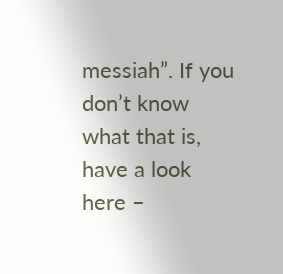messiah”. If you don’t know what that is, have a look here –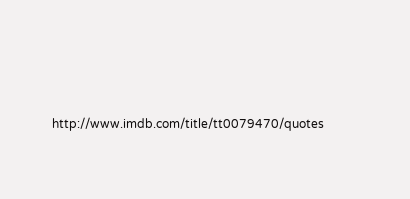http://www.imdb.com/title/tt0079470/quotes